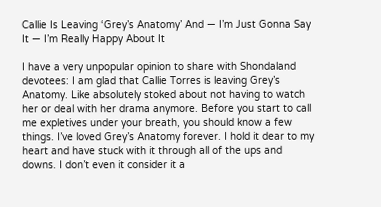Callie Is Leaving ‘Grey’s Anatomy’ And — I’m Just Gonna Say It — I’m Really Happy About It

I have a very unpopular opinion to share with Shondaland devotees: I am glad that Callie Torres is leaving Grey’s Anatomy. Like absolutely stoked about not having to watch her or deal with her drama anymore. Before you start to call me expletives under your breath, you should know a few things. I’ve loved Grey’s Anatomy forever. I hold it dear to my heart and have stuck with it through all of the ups and downs. I don’t even it consider it a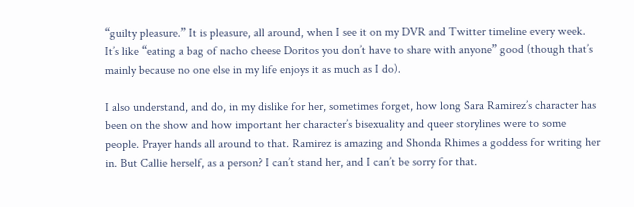“guilty pleasure.” It is pleasure, all around, when I see it on my DVR and Twitter timeline every week. It’s like “eating a bag of nacho cheese Doritos you don’t have to share with anyone” good (though that’s mainly because no one else in my life enjoys it as much as I do).

I also understand, and do, in my dislike for her, sometimes forget, how long Sara Ramirez’s character has been on the show and how important her character’s bisexuality and queer storylines were to some people. Prayer hands all around to that. Ramirez is amazing and Shonda Rhimes a goddess for writing her in. But Callie herself, as a person? I can’t stand her, and I can’t be sorry for that.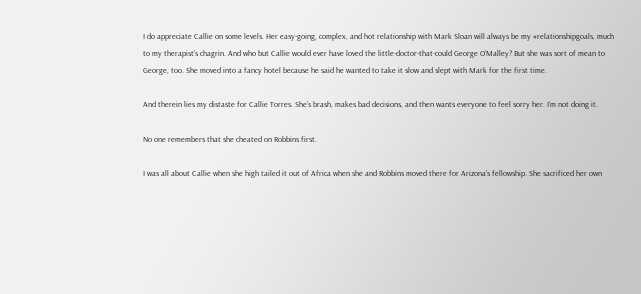I do appreciate Callie on some levels. Her easy-going, complex, and hot relationship with Mark Sloan will always be my #relationshipgoals, much to my therapist’s chagrin. And who but Callie would ever have loved the little-doctor-that-could George O’Malley? But she was sort of mean to George, too. She moved into a fancy hotel because he said he wanted to take it slow and slept with Mark for the first time.

And therein lies my distaste for Callie Torres. She’s brash, makes bad decisions, and then wants everyone to feel sorry her. I’m not doing it.

No one remembers that she cheated on Robbins first.

I was all about Callie when she high tailed it out of Africa when she and Robbins moved there for Arizona’s fellowship. She sacrificed her own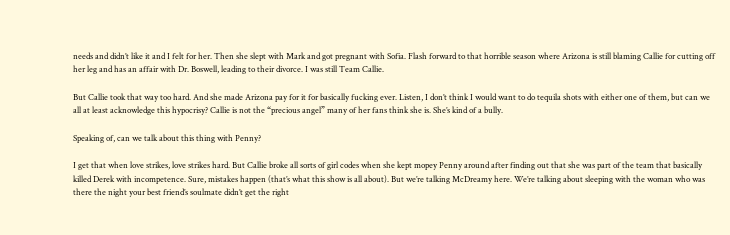needs and didn’t like it and I felt for her. Then she slept with Mark and got pregnant with Sofia. Flash forward to that horrible season where Arizona is still blaming Callie for cutting off her leg and has an affair with Dr. Boswell, leading to their divorce. I was still Team Callie.

But Callie took that way too hard. And she made Arizona pay for it for basically fucking ever. Listen, I don’t think I would want to do tequila shots with either one of them, but can we all at least acknowledge this hypocrisy? Callie is not the “precious angel” many of her fans think she is. She’s kind of a bully.

Speaking of, can we talk about this thing with Penny?

I get that when love strikes, love strikes hard. But Callie broke all sorts of girl codes when she kept mopey Penny around after finding out that she was part of the team that basically killed Derek with incompetence. Sure, mistakes happen (that’s what this show is all about). But we’re talking McDreamy here. We’re talking about sleeping with the woman who was there the night your best friend’s soulmate didn’t get the right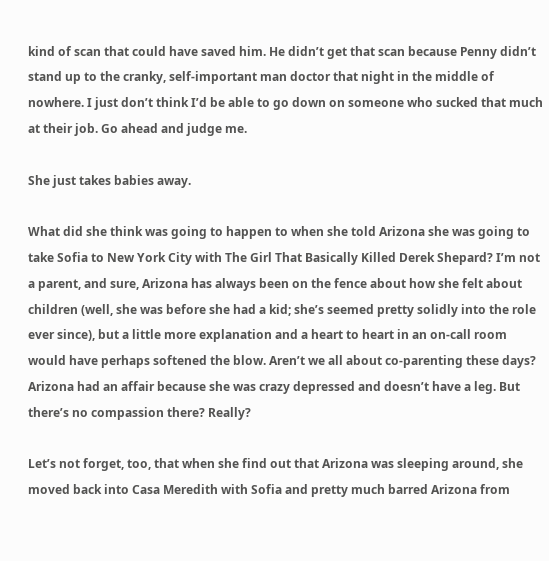kind of scan that could have saved him. He didn’t get that scan because Penny didn’t stand up to the cranky, self-important man doctor that night in the middle of nowhere. I just don’t think I’d be able to go down on someone who sucked that much at their job. Go ahead and judge me.

She just takes babies away.

What did she think was going to happen to when she told Arizona she was going to take Sofia to New York City with The Girl That Basically Killed Derek Shepard? I’m not a parent, and sure, Arizona has always been on the fence about how she felt about children (well, she was before she had a kid; she’s seemed pretty solidly into the role ever since), but a little more explanation and a heart to heart in an on-call room would have perhaps softened the blow. Aren’t we all about co-parenting these days? Arizona had an affair because she was crazy depressed and doesn’t have a leg. But there’s no compassion there? Really?

Let’s not forget, too, that when she find out that Arizona was sleeping around, she moved back into Casa Meredith with Sofia and pretty much barred Arizona from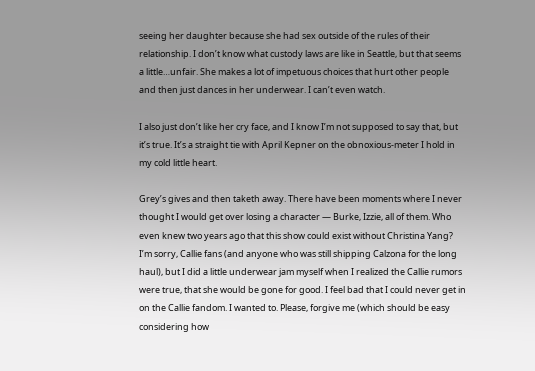seeing her daughter because she had sex outside of the rules of their relationship. I don’t know what custody laws are like in Seattle, but that seems a little…unfair. She makes a lot of impetuous choices that hurt other people and then just dances in her underwear. I can’t even watch.

I also just don’t like her cry face, and I know I’m not supposed to say that, but it’s true. It’s a straight tie with April Kepner on the obnoxious-meter I hold in my cold little heart.

Grey’s gives and then taketh away. There have been moments where I never thought I would get over losing a character — Burke, Izzie, all of them. Who even knew two years ago that this show could exist without Christina Yang? I’m sorry, Callie fans (and anyone who was still shipping Calzona for the long haul), but I did a little underwear jam myself when I realized the Callie rumors were true, that she would be gone for good. I feel bad that I could never get in on the Callie fandom. I wanted to. Please, forgive me (which should be easy considering how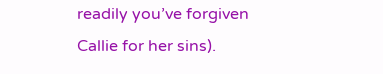readily you’ve forgiven Callie for her sins).